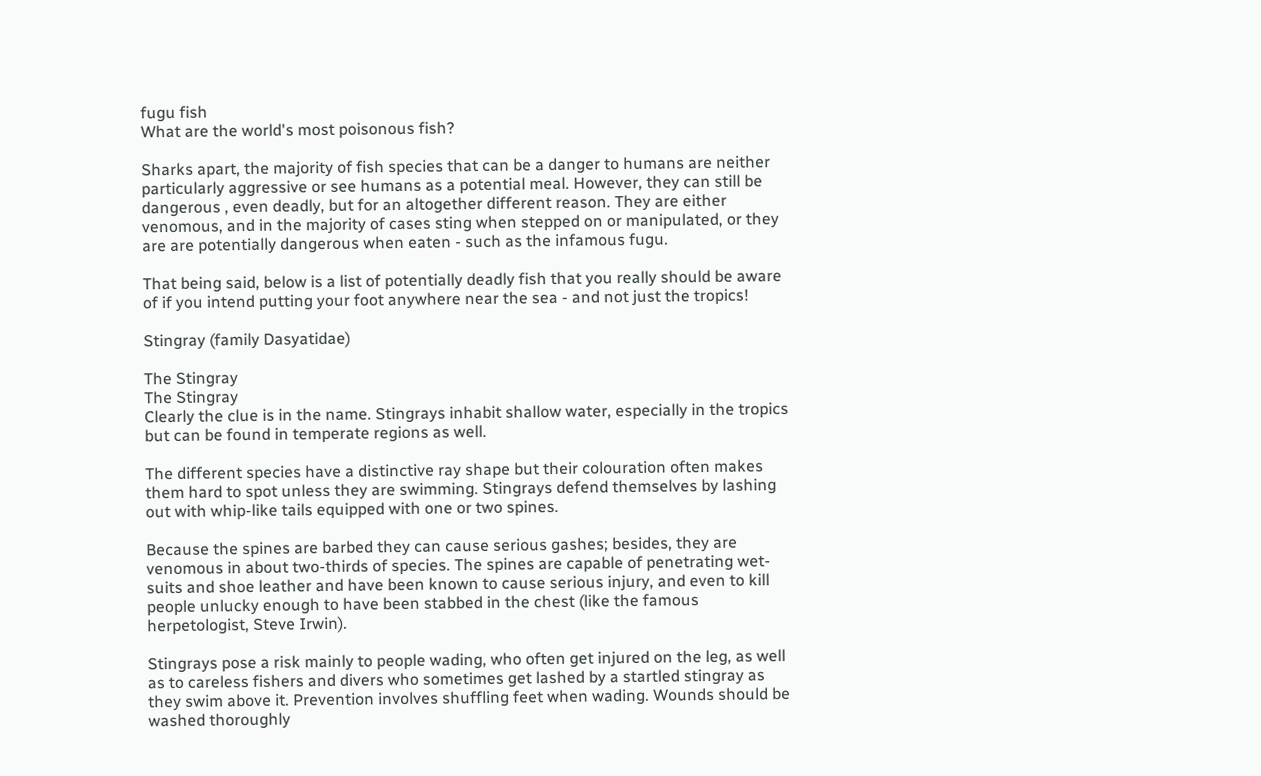fugu fish
What are the world's most poisonous fish?

Sharks apart, the majority of fish species that can be a danger to humans are neither particularly aggressive or see humans as a potential meal. However, they can still be dangerous , even deadly, but for an altogether different reason. They are either venomous, and in the majority of cases sting when stepped on or manipulated, or they are are potentially dangerous when eaten - such as the infamous fugu.

That being said, below is a list of potentially deadly fish that you really should be aware of if you intend putting your foot anywhere near the sea - and not just the tropics!

Stingray (family Dasyatidae)

The Stingray
The Stingray
Clearly the clue is in the name. Stingrays inhabit shallow water, especially in the tropics but can be found in temperate regions as well.

The different species have a distinctive ray shape but their colouration often makes them hard to spot unless they are swimming. Stingrays defend themselves by lashing out with whip-like tails equipped with one or two spines.

Because the spines are barbed they can cause serious gashes; besides, they are venomous in about two-thirds of species. The spines are capable of penetrating wet-suits and shoe leather and have been known to cause serious injury, and even to kill people unlucky enough to have been stabbed in the chest (like the famous herpetologist, Steve Irwin).

Stingrays pose a risk mainly to people wading, who often get injured on the leg, as well as to careless fishers and divers who sometimes get lashed by a startled stingray as they swim above it. Prevention involves shuffling feet when wading. Wounds should be washed thoroughly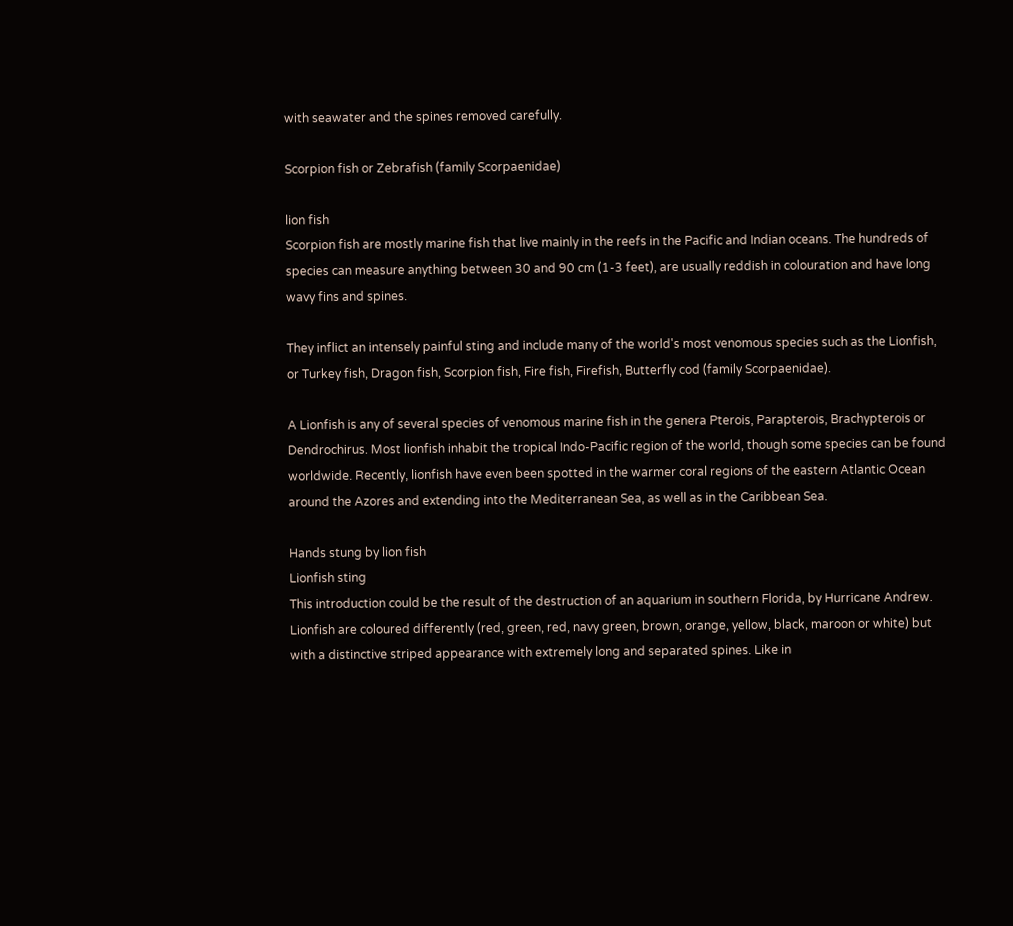with seawater and the spines removed carefully.

Scorpion fish or Zebrafish (family Scorpaenidae)

lion fish
Scorpion fish are mostly marine fish that live mainly in the reefs in the Pacific and Indian oceans. The hundreds of species can measure anything between 30 and 90 cm (1-3 feet), are usually reddish in colouration and have long wavy fins and spines.

They inflict an intensely painful sting and include many of the world's most venomous species such as the Lionfish, or Turkey fish, Dragon fish, Scorpion fish, Fire fish, Firefish, Butterfly cod (family Scorpaenidae).

A Lionfish is any of several species of venomous marine fish in the genera Pterois, Parapterois, Brachypterois or Dendrochirus. Most lionfish inhabit the tropical Indo-Pacific region of the world, though some species can be found worldwide. Recently, lionfish have even been spotted in the warmer coral regions of the eastern Atlantic Ocean around the Azores and extending into the Mediterranean Sea, as well as in the Caribbean Sea.

Hands stung by lion fish
Lionfish sting
This introduction could be the result of the destruction of an aquarium in southern Florida, by Hurricane Andrew. Lionfish are coloured differently (red, green, red, navy green, brown, orange, yellow, black, maroon or white) but with a distinctive striped appearance with extremely long and separated spines. Like in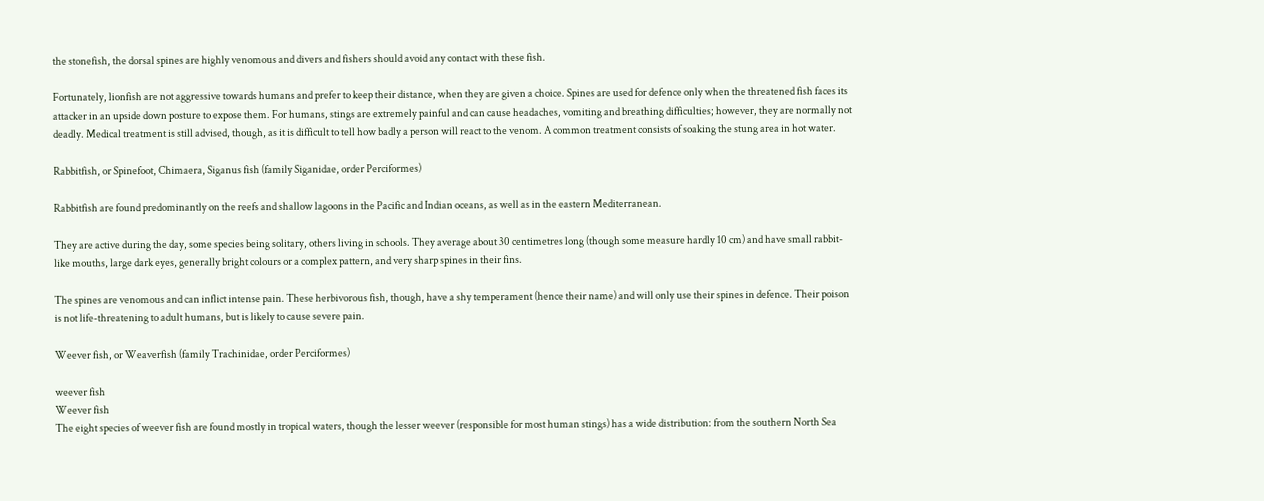the stonefish, the dorsal spines are highly venomous and divers and fishers should avoid any contact with these fish.

Fortunately, lionfish are not aggressive towards humans and prefer to keep their distance, when they are given a choice. Spines are used for defence only when the threatened fish faces its attacker in an upside down posture to expose them. For humans, stings are extremely painful and can cause headaches, vomiting and breathing difficulties; however, they are normally not deadly. Medical treatment is still advised, though, as it is difficult to tell how badly a person will react to the venom. A common treatment consists of soaking the stung area in hot water.

Rabbitfish, or Spinefoot, Chimaera, Siganus fish (family Siganidae, order Perciformes)

Rabbitfish are found predominantly on the reefs and shallow lagoons in the Pacific and Indian oceans, as well as in the eastern Mediterranean.

They are active during the day, some species being solitary, others living in schools. They average about 30 centimetres long (though some measure hardly 10 cm) and have small rabbit-like mouths, large dark eyes, generally bright colours or a complex pattern, and very sharp spines in their fins.

The spines are venomous and can inflict intense pain. These herbivorous fish, though, have a shy temperament (hence their name) and will only use their spines in defence. Their poison is not life-threatening to adult humans, but is likely to cause severe pain.

Weever fish, or Weaverfish (family Trachinidae, order Perciformes)

weever fish
Weever fish
The eight species of weever fish are found mostly in tropical waters, though the lesser weever (responsible for most human stings) has a wide distribution: from the southern North Sea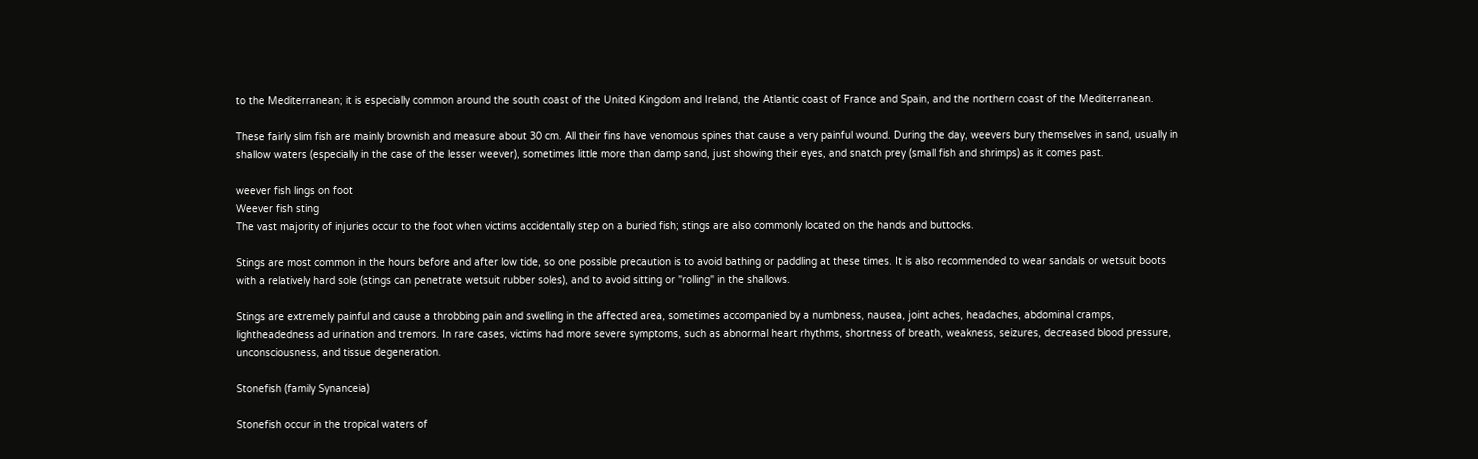to the Mediterranean; it is especially common around the south coast of the United Kingdom and Ireland, the Atlantic coast of France and Spain, and the northern coast of the Mediterranean.

These fairly slim fish are mainly brownish and measure about 30 cm. All their fins have venomous spines that cause a very painful wound. During the day, weevers bury themselves in sand, usually in shallow waters (especially in the case of the lesser weever), sometimes little more than damp sand, just showing their eyes, and snatch prey (small fish and shrimps) as it comes past.

weever fish lings on foot
Weever fish sting
The vast majority of injuries occur to the foot when victims accidentally step on a buried fish; stings are also commonly located on the hands and buttocks.

Stings are most common in the hours before and after low tide, so one possible precaution is to avoid bathing or paddling at these times. It is also recommended to wear sandals or wetsuit boots with a relatively hard sole (stings can penetrate wetsuit rubber soles), and to avoid sitting or "rolling" in the shallows.

Stings are extremely painful and cause a throbbing pain and swelling in the affected area, sometimes accompanied by a numbness, nausea, joint aches, headaches, abdominal cramps, lightheadedness ad urination and tremors. In rare cases, victims had more severe symptoms, such as abnormal heart rhythms, shortness of breath, weakness, seizures, decreased blood pressure, unconsciousness, and tissue degeneration.

Stonefish (family Synanceia)

Stonefish occur in the tropical waters of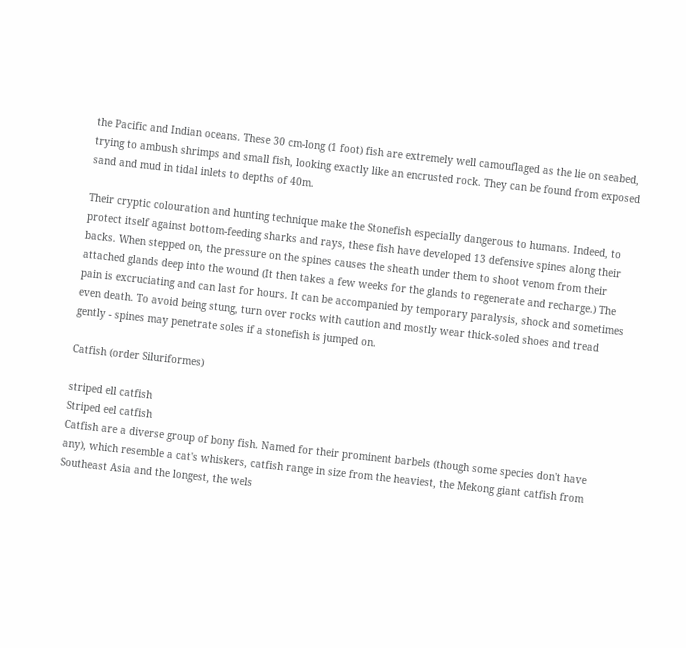the Pacific and Indian oceans. These 30 cm-long (1 foot) fish are extremely well camouflaged as the lie on seabed, trying to ambush shrimps and small fish, looking exactly like an encrusted rock. They can be found from exposed sand and mud in tidal inlets to depths of 40m.

Their cryptic colouration and hunting technique make the Stonefish especially dangerous to humans. Indeed, to protect itself against bottom-feeding sharks and rays, these fish have developed 13 defensive spines along their backs. When stepped on, the pressure on the spines causes the sheath under them to shoot venom from their attached glands deep into the wound (It then takes a few weeks for the glands to regenerate and recharge.) The pain is excruciating and can last for hours. It can be accompanied by temporary paralysis, shock and sometimes even death. To avoid being stung, turn over rocks with caution and mostly wear thick-soled shoes and tread gently - spines may penetrate soles if a stonefish is jumped on.

Catfish (order Siluriformes)

striped ell catfish
Striped eel catfish
Catfish are a diverse group of bony fish. Named for their prominent barbels (though some species don't have any), which resemble a cat's whiskers, catfish range in size from the heaviest, the Mekong giant catfish from Southeast Asia and the longest, the wels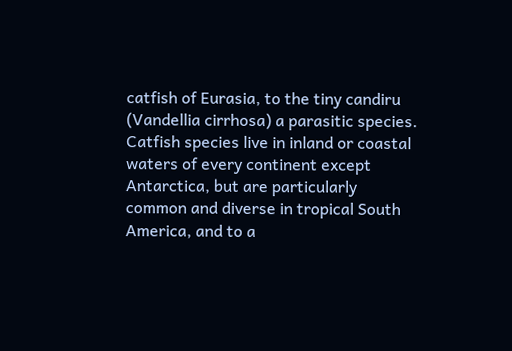catfish of Eurasia, to the tiny candiru (Vandellia cirrhosa) a parasitic species. Catfish species live in inland or coastal waters of every continent except Antarctica, but are particularly common and diverse in tropical South America, and to a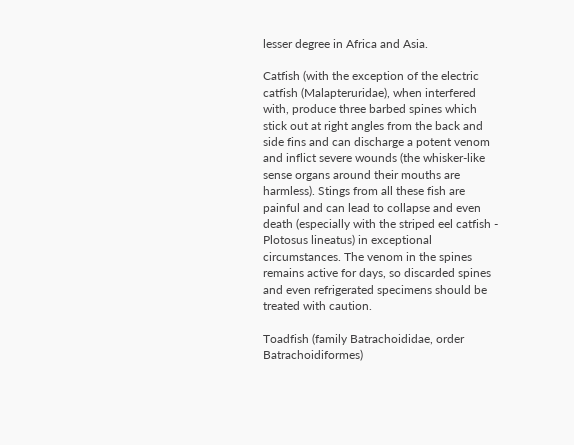lesser degree in Africa and Asia.

Catfish (with the exception of the electric catfish (Malapteruridae), when interfered with, produce three barbed spines which stick out at right angles from the back and side fins and can discharge a potent venom and inflict severe wounds (the whisker-like sense organs around their mouths are harmless). Stings from all these fish are painful and can lead to collapse and even death (especially with the striped eel catfish - Plotosus lineatus) in exceptional circumstances. The venom in the spines remains active for days, so discarded spines and even refrigerated specimens should be treated with caution.

Toadfish (family Batrachoididae, order Batrachoidiformes)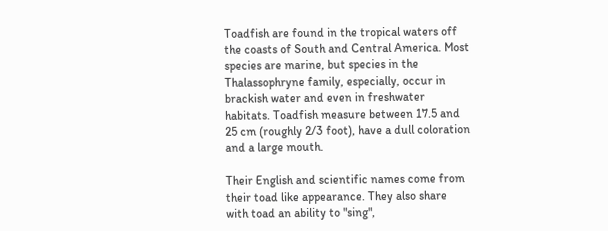Toadfish are found in the tropical waters off the coasts of South and Central America. Most species are marine, but species in the Thalassophryne family, especially, occur in brackish water and even in freshwater habitats. Toadfish measure between 17.5 and 25 cm (roughly 2/3 foot), have a dull coloration and a large mouth.

Their English and scientific names come from their toad like appearance. They also share with toad an ability to "sing",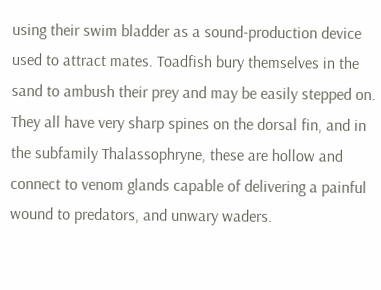using their swim bladder as a sound-production device used to attract mates. Toadfish bury themselves in the sand to ambush their prey and may be easily stepped on. They all have very sharp spines on the dorsal fin, and in the subfamily Thalassophryne, these are hollow and connect to venom glands capable of delivering a painful wound to predators, and unwary waders.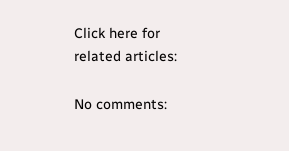Click here for related articles:

No comments: